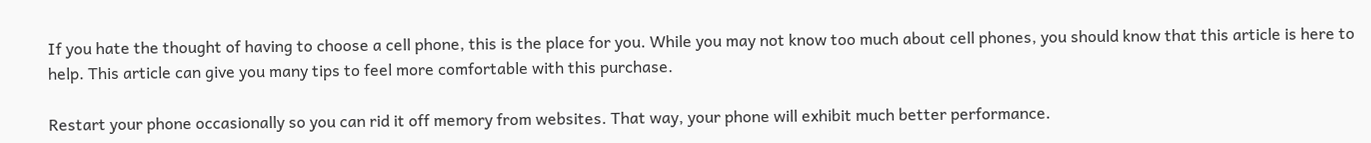If you hate the thought of having to choose a cell phone, this is the place for you. While you may not know too much about cell phones, you should know that this article is here to help. This article can give you many tips to feel more comfortable with this purchase.

Restart your phone occasionally so you can rid it off memory from websites. That way, your phone will exhibit much better performance.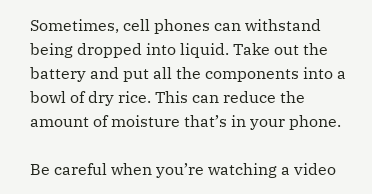Sometimes, cell phones can withstand being dropped into liquid. Take out the battery and put all the components into a bowl of dry rice. This can reduce the amount of moisture that’s in your phone.

Be careful when you’re watching a video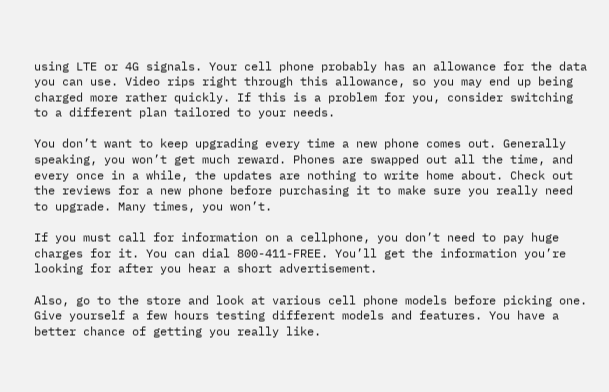using LTE or 4G signals. Your cell phone probably has an allowance for the data you can use. Video rips right through this allowance, so you may end up being charged more rather quickly. If this is a problem for you, consider switching to a different plan tailored to your needs.

You don’t want to keep upgrading every time a new phone comes out. Generally speaking, you won’t get much reward. Phones are swapped out all the time, and every once in a while, the updates are nothing to write home about. Check out the reviews for a new phone before purchasing it to make sure you really need to upgrade. Many times, you won’t.

If you must call for information on a cellphone, you don’t need to pay huge charges for it. You can dial 800-411-FREE. You’ll get the information you’re looking for after you hear a short advertisement.

Also, go to the store and look at various cell phone models before picking one. Give yourself a few hours testing different models and features. You have a better chance of getting you really like.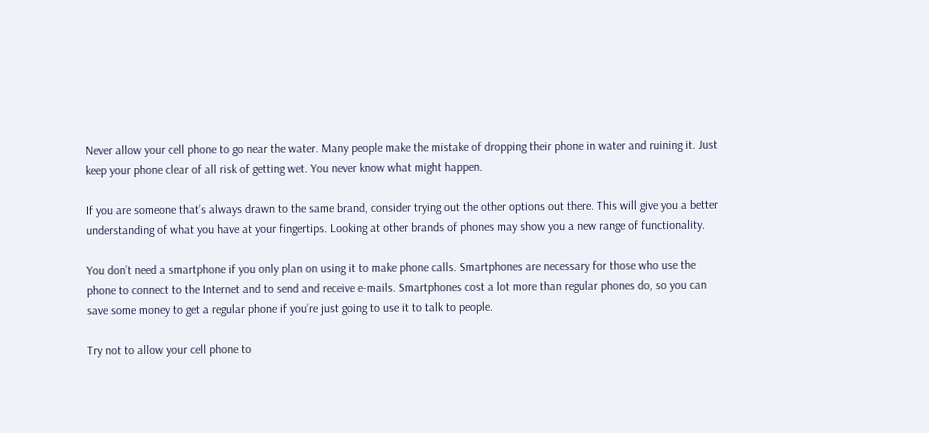Never allow your cell phone to go near the water. Many people make the mistake of dropping their phone in water and ruining it. Just keep your phone clear of all risk of getting wet. You never know what might happen.

If you are someone that’s always drawn to the same brand, consider trying out the other options out there. This will give you a better understanding of what you have at your fingertips. Looking at other brands of phones may show you a new range of functionality.

You don’t need a smartphone if you only plan on using it to make phone calls. Smartphones are necessary for those who use the phone to connect to the Internet and to send and receive e-mails. Smartphones cost a lot more than regular phones do, so you can save some money to get a regular phone if you’re just going to use it to talk to people.

Try not to allow your cell phone to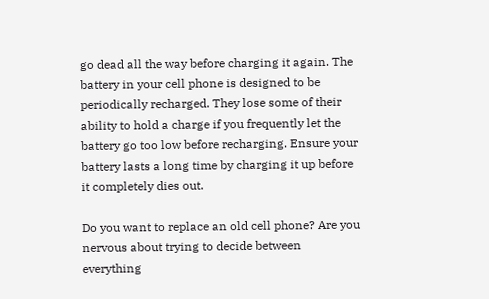go dead all the way before charging it again. The battery in your cell phone is designed to be periodically recharged. They lose some of their ability to hold a charge if you frequently let the battery go too low before recharging. Ensure your battery lasts a long time by charging it up before it completely dies out.

Do you want to replace an old cell phone? Are you nervous about trying to decide between everything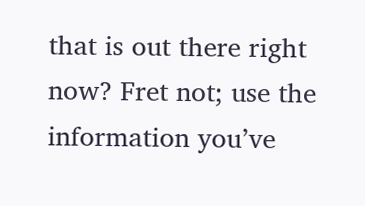that is out there right now? Fret not; use the information you’ve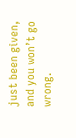just been given, and you won’t go wrong.